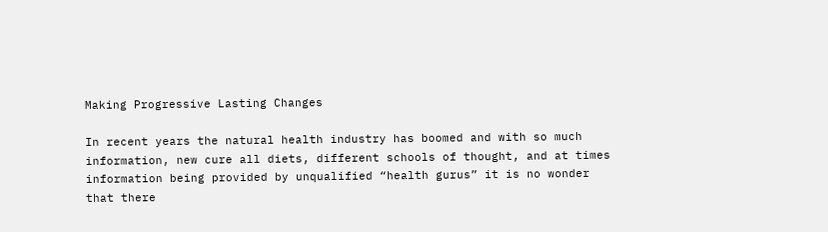Making Progressive Lasting Changes

In recent years the natural health industry has boomed and with so much information, new cure all diets, different schools of thought, and at times information being provided by unqualified “health gurus” it is no wonder that there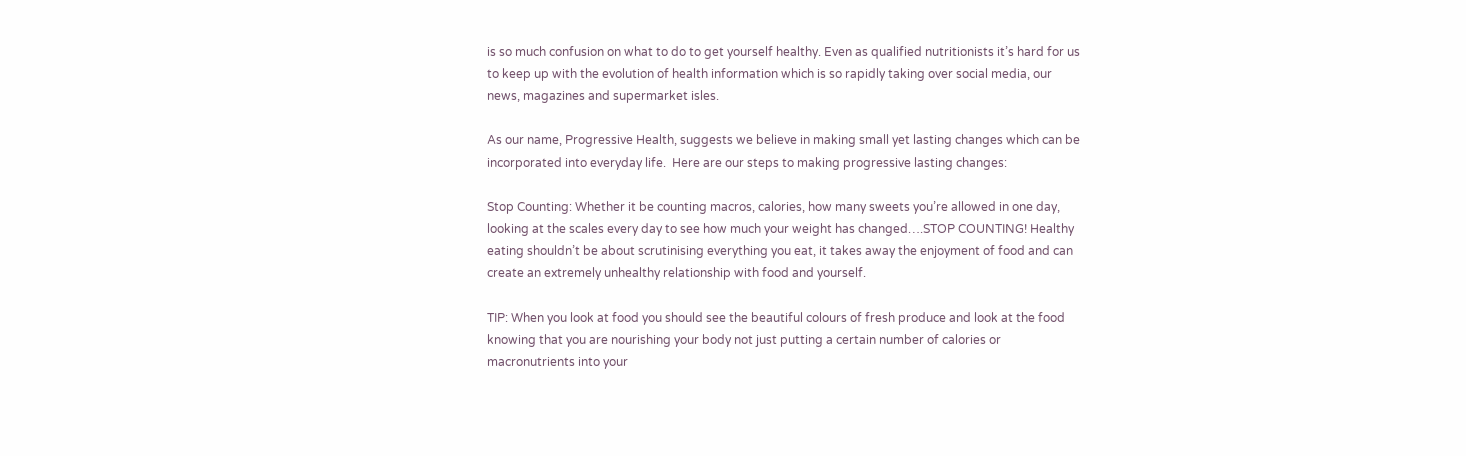is so much confusion on what to do to get yourself healthy. Even as qualified nutritionists it’s hard for us to keep up with the evolution of health information which is so rapidly taking over social media, our news, magazines and supermarket isles.

As our name, Progressive Health, suggests we believe in making small yet lasting changes which can be incorporated into everyday life.  Here are our steps to making progressive lasting changes:

Stop Counting: Whether it be counting macros, calories, how many sweets you’re allowed in one day, looking at the scales every day to see how much your weight has changed….STOP COUNTING! Healthy eating shouldn’t be about scrutinising everything you eat, it takes away the enjoyment of food and can create an extremely unhealthy relationship with food and yourself.

TIP: When you look at food you should see the beautiful colours of fresh produce and look at the food knowing that you are nourishing your body not just putting a certain number of calories or macronutrients into your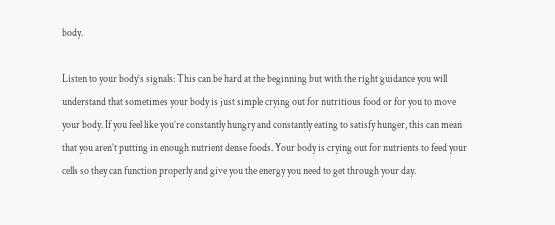body.

Listen to your body’s signals: This can be hard at the beginning but with the right guidance you will understand that sometimes your body is just simple crying out for nutritious food or for you to move your body. If you feel like you’re constantly hungry and constantly eating to satisfy hunger, this can mean that you aren’t putting in enough nutrient dense foods. Your body is crying out for nutrients to feed your cells so they can function properly and give you the energy you need to get through your day.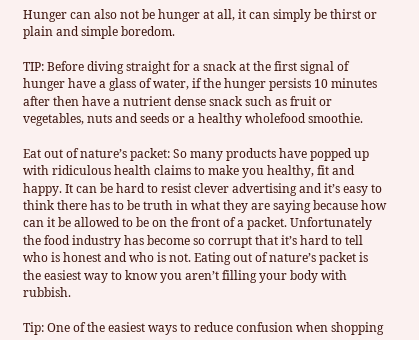Hunger can also not be hunger at all, it can simply be thirst or plain and simple boredom.

TIP: Before diving straight for a snack at the first signal of hunger have a glass of water, if the hunger persists 10 minutes after then have a nutrient dense snack such as fruit or vegetables, nuts and seeds or a healthy wholefood smoothie.

Eat out of nature’s packet: So many products have popped up with ridiculous health claims to make you healthy, fit and happy. It can be hard to resist clever advertising and it’s easy to think there has to be truth in what they are saying because how can it be allowed to be on the front of a packet. Unfortunately the food industry has become so corrupt that it’s hard to tell who is honest and who is not. Eating out of nature’s packet is the easiest way to know you aren’t filling your body with rubbish.

Tip: One of the easiest ways to reduce confusion when shopping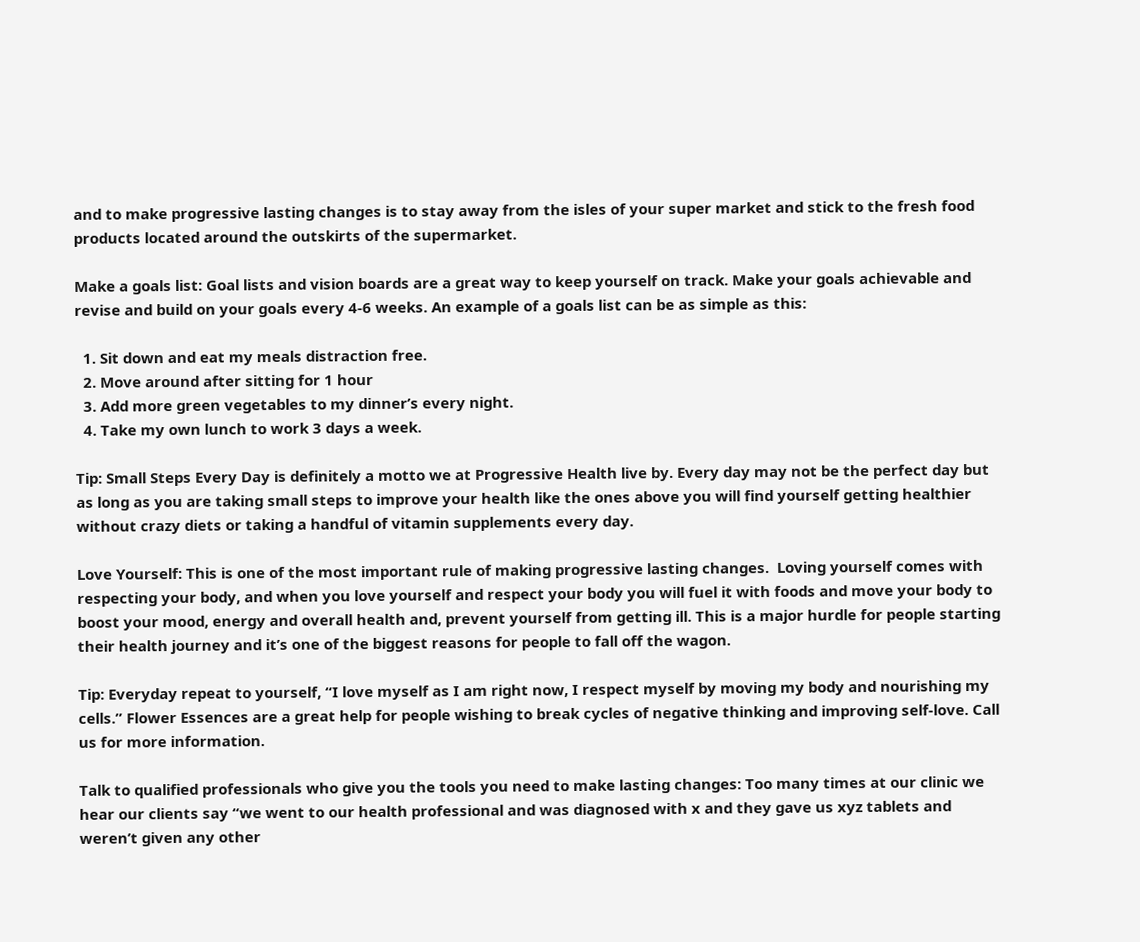and to make progressive lasting changes is to stay away from the isles of your super market and stick to the fresh food products located around the outskirts of the supermarket.

Make a goals list: Goal lists and vision boards are a great way to keep yourself on track. Make your goals achievable and revise and build on your goals every 4-6 weeks. An example of a goals list can be as simple as this:

  1. Sit down and eat my meals distraction free.
  2. Move around after sitting for 1 hour
  3. Add more green vegetables to my dinner’s every night.
  4. Take my own lunch to work 3 days a week.

Tip: Small Steps Every Day is definitely a motto we at Progressive Health live by. Every day may not be the perfect day but as long as you are taking small steps to improve your health like the ones above you will find yourself getting healthier without crazy diets or taking a handful of vitamin supplements every day.

Love Yourself: This is one of the most important rule of making progressive lasting changes.  Loving yourself comes with respecting your body, and when you love yourself and respect your body you will fuel it with foods and move your body to boost your mood, energy and overall health and, prevent yourself from getting ill. This is a major hurdle for people starting their health journey and it’s one of the biggest reasons for people to fall off the wagon.

Tip: Everyday repeat to yourself, “I love myself as I am right now, I respect myself by moving my body and nourishing my cells.” Flower Essences are a great help for people wishing to break cycles of negative thinking and improving self-love. Call us for more information.

Talk to qualified professionals who give you the tools you need to make lasting changes: Too many times at our clinic we hear our clients say “we went to our health professional and was diagnosed with x and they gave us xyz tablets and weren’t given any other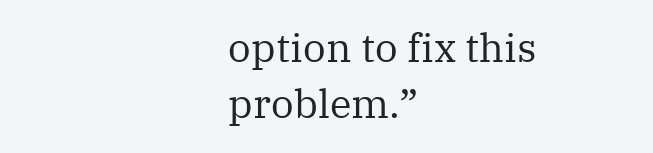option to fix this problem.”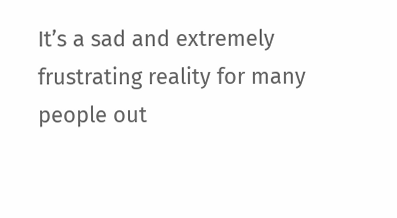It’s a sad and extremely frustrating reality for many people out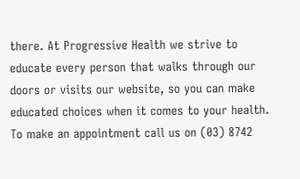there. At Progressive Health we strive to educate every person that walks through our doors or visits our website, so you can make educated choices when it comes to your health. To make an appointment call us on (03) 8742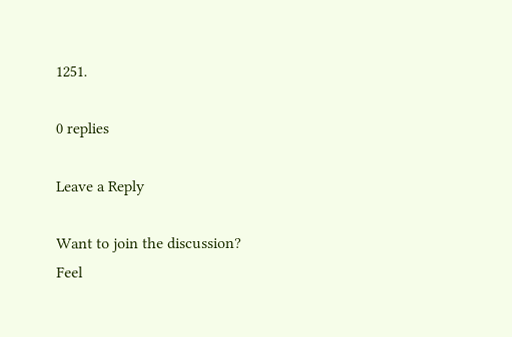1251.

0 replies

Leave a Reply

Want to join the discussion?
Feel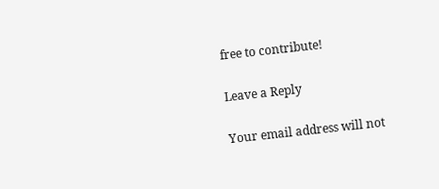free to contribute!

Leave a Reply

Your email address will not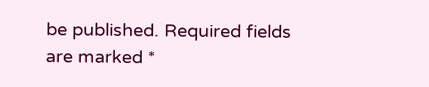be published. Required fields are marked *